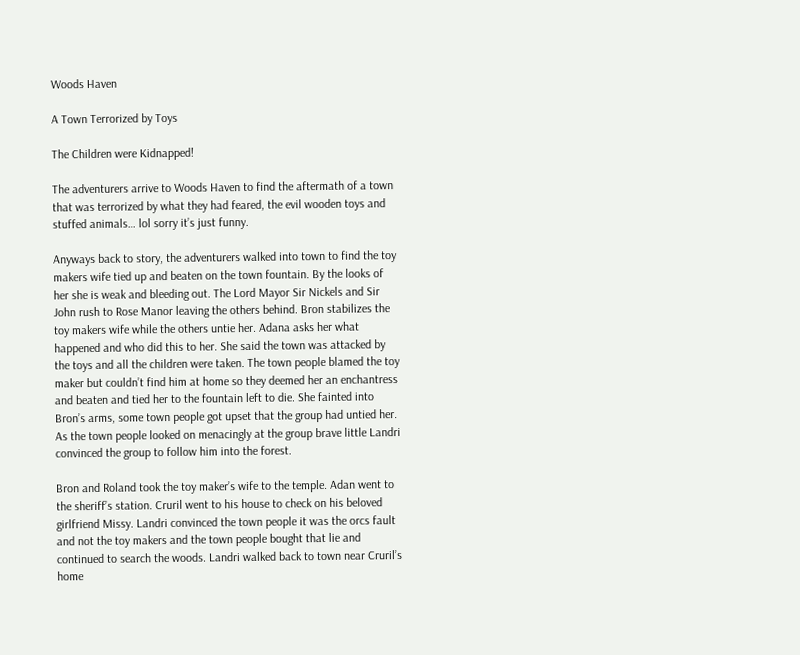Woods Haven

A Town Terrorized by Toys

The Children were Kidnapped!

The adventurers arrive to Woods Haven to find the aftermath of a town that was terrorized by what they had feared, the evil wooden toys and stuffed animals… lol sorry it’s just funny.

Anyways back to story, the adventurers walked into town to find the toy makers wife tied up and beaten on the town fountain. By the looks of her she is weak and bleeding out. The Lord Mayor Sir Nickels and Sir John rush to Rose Manor leaving the others behind. Bron stabilizes the toy makers wife while the others untie her. Adana asks her what happened and who did this to her. She said the town was attacked by the toys and all the children were taken. The town people blamed the toy maker but couldn’t find him at home so they deemed her an enchantress and beaten and tied her to the fountain left to die. She fainted into Bron’s arms, some town people got upset that the group had untied her. As the town people looked on menacingly at the group brave little Landri convinced the group to follow him into the forest.

Bron and Roland took the toy maker’s wife to the temple. Adan went to the sheriff’s station. Cruril went to his house to check on his beloved girlfriend Missy. Landri convinced the town people it was the orcs fault and not the toy makers and the town people bought that lie and continued to search the woods. Landri walked back to town near Cruril’s home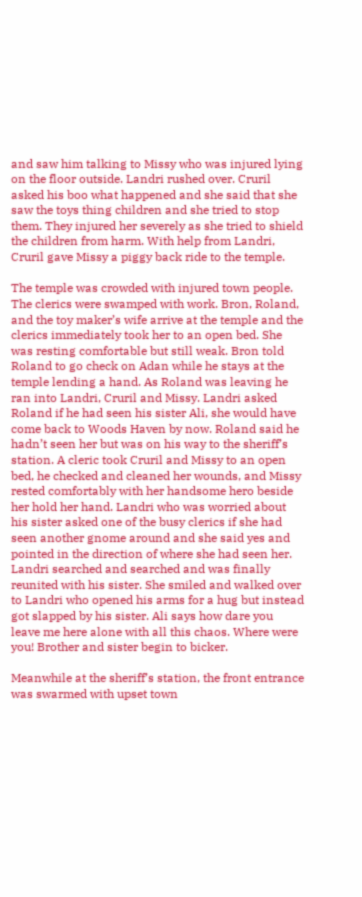and saw him talking to Missy who was injured lying on the floor outside. Landri rushed over. Cruril asked his boo what happened and she said that she saw the toys thing children and she tried to stop them. They injured her severely as she tried to shield the children from harm. With help from Landri, Cruril gave Missy a piggy back ride to the temple.

The temple was crowded with injured town people. The clerics were swamped with work. Bron, Roland, and the toy maker’s wife arrive at the temple and the clerics immediately took her to an open bed. She was resting comfortable but still weak. Bron told Roland to go check on Adan while he stays at the temple lending a hand. As Roland was leaving he ran into Landri, Cruril and Missy. Landri asked Roland if he had seen his sister Ali, she would have come back to Woods Haven by now. Roland said he hadn’t seen her but was on his way to the sheriff’s station. A cleric took Cruril and Missy to an open bed, he checked and cleaned her wounds, and Missy rested comfortably with her handsome hero beside her hold her hand. Landri who was worried about his sister asked one of the busy clerics if she had seen another gnome around and she said yes and pointed in the direction of where she had seen her. Landri searched and searched and was finally reunited with his sister. She smiled and walked over to Landri who opened his arms for a hug but instead got slapped by his sister. Ali says how dare you leave me here alone with all this chaos. Where were you! Brother and sister begin to bicker.

Meanwhile at the sheriff’s station, the front entrance was swarmed with upset town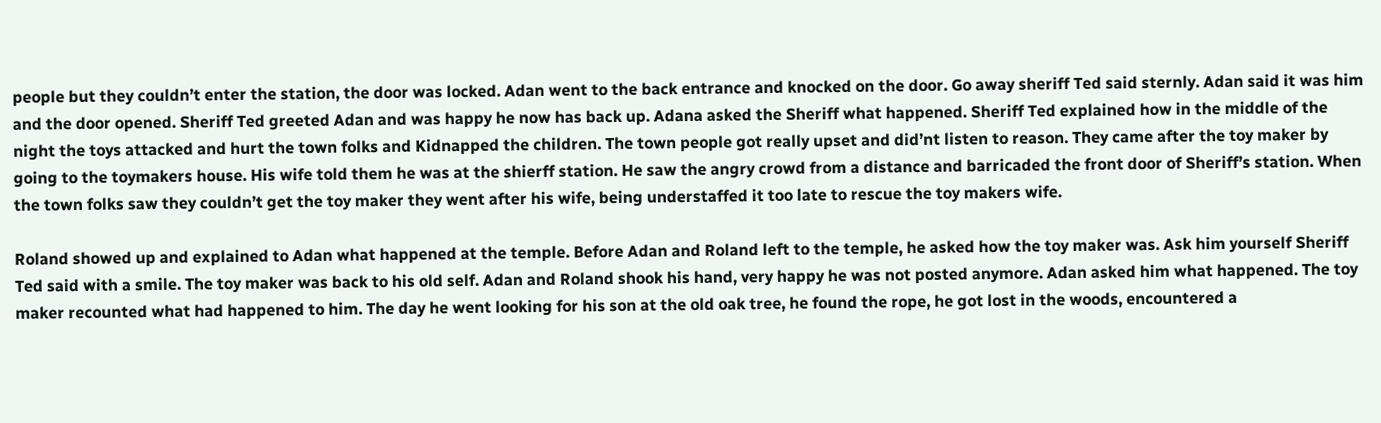people but they couldn’t enter the station, the door was locked. Adan went to the back entrance and knocked on the door. Go away sheriff Ted said sternly. Adan said it was him and the door opened. Sheriff Ted greeted Adan and was happy he now has back up. Adana asked the Sheriff what happened. Sheriff Ted explained how in the middle of the night the toys attacked and hurt the town folks and Kidnapped the children. The town people got really upset and did’nt listen to reason. They came after the toy maker by going to the toymakers house. His wife told them he was at the shierff station. He saw the angry crowd from a distance and barricaded the front door of Sheriff’s station. When the town folks saw they couldn’t get the toy maker they went after his wife, being understaffed it too late to rescue the toy makers wife.

Roland showed up and explained to Adan what happened at the temple. Before Adan and Roland left to the temple, he asked how the toy maker was. Ask him yourself Sheriff Ted said with a smile. The toy maker was back to his old self. Adan and Roland shook his hand, very happy he was not posted anymore. Adan asked him what happened. The toy maker recounted what had happened to him. The day he went looking for his son at the old oak tree, he found the rope, he got lost in the woods, encountered a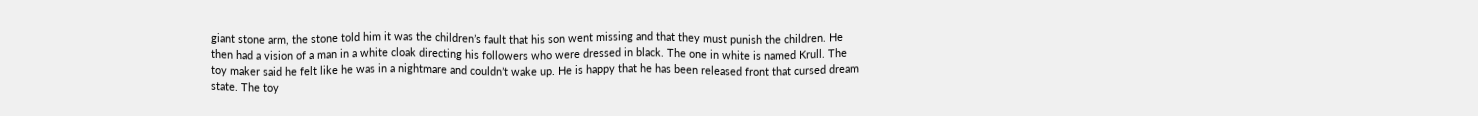giant stone arm, the stone told him it was the children’s fault that his son went missing and that they must punish the children. He then had a vision of a man in a white cloak directing his followers who were dressed in black. The one in white is named Krull. The toy maker said he felt like he was in a nightmare and couldn’t wake up. He is happy that he has been released front that cursed dream state. The toy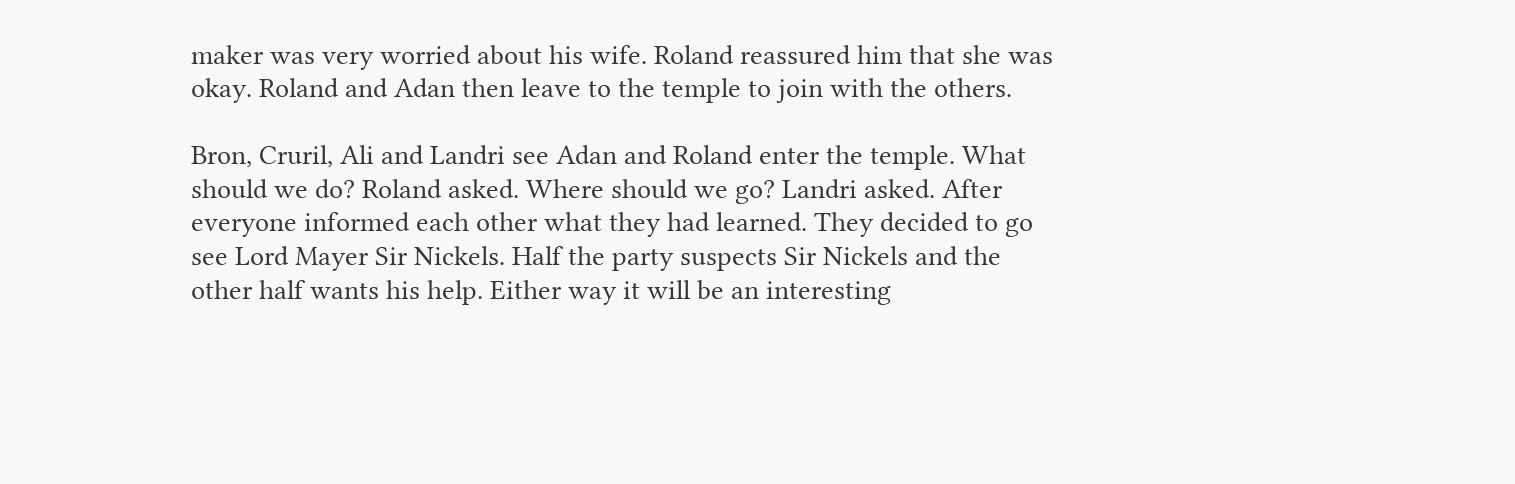maker was very worried about his wife. Roland reassured him that she was okay. Roland and Adan then leave to the temple to join with the others.

Bron, Cruril, Ali and Landri see Adan and Roland enter the temple. What should we do? Roland asked. Where should we go? Landri asked. After everyone informed each other what they had learned. They decided to go see Lord Mayer Sir Nickels. Half the party suspects Sir Nickels and the other half wants his help. Either way it will be an interesting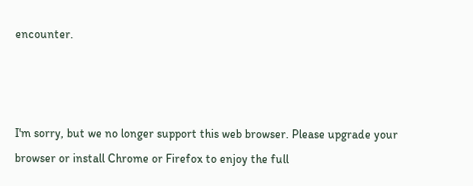encounter.



I'm sorry, but we no longer support this web browser. Please upgrade your browser or install Chrome or Firefox to enjoy the full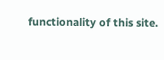functionality of this site.